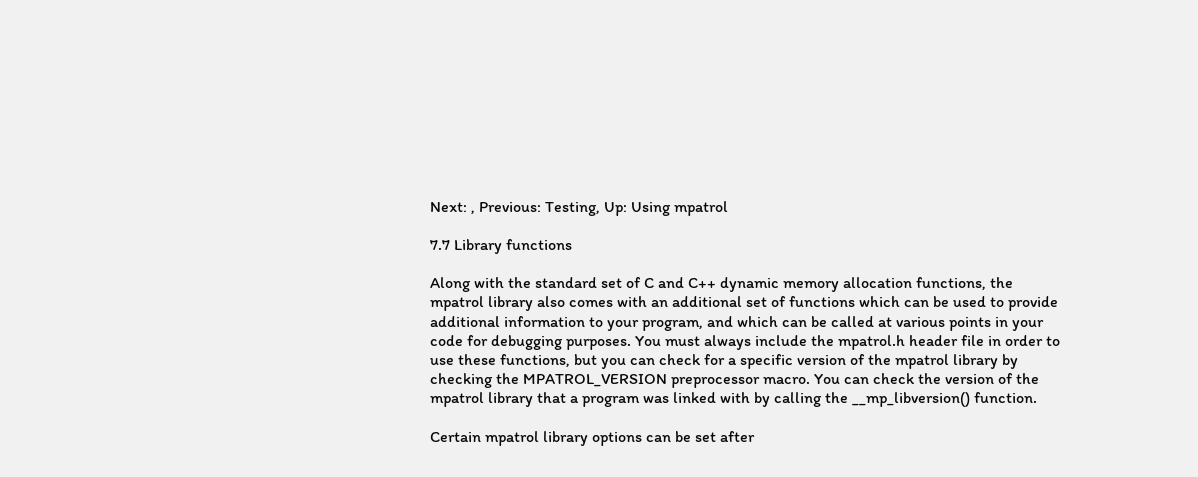Next: , Previous: Testing, Up: Using mpatrol

7.7 Library functions

Along with the standard set of C and C++ dynamic memory allocation functions, the mpatrol library also comes with an additional set of functions which can be used to provide additional information to your program, and which can be called at various points in your code for debugging purposes. You must always include the mpatrol.h header file in order to use these functions, but you can check for a specific version of the mpatrol library by checking the MPATROL_VERSION preprocessor macro. You can check the version of the mpatrol library that a program was linked with by calling the __mp_libversion() function.

Certain mpatrol library options can be set after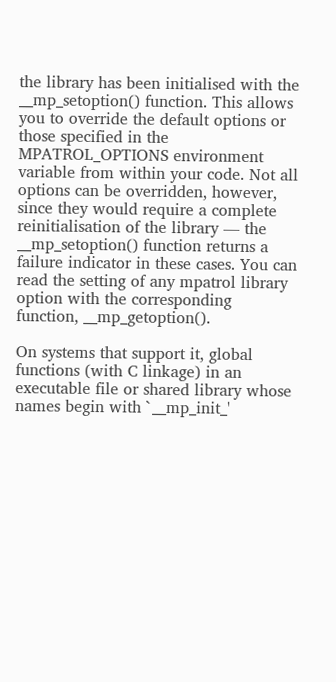the library has been initialised with the __mp_setoption() function. This allows you to override the default options or those specified in the MPATROL_OPTIONS environment variable from within your code. Not all options can be overridden, however, since they would require a complete reinitialisation of the library — the __mp_setoption() function returns a failure indicator in these cases. You can read the setting of any mpatrol library option with the corresponding function, __mp_getoption().

On systems that support it, global functions (with C linkage) in an executable file or shared library whose names begin with `__mp_init_'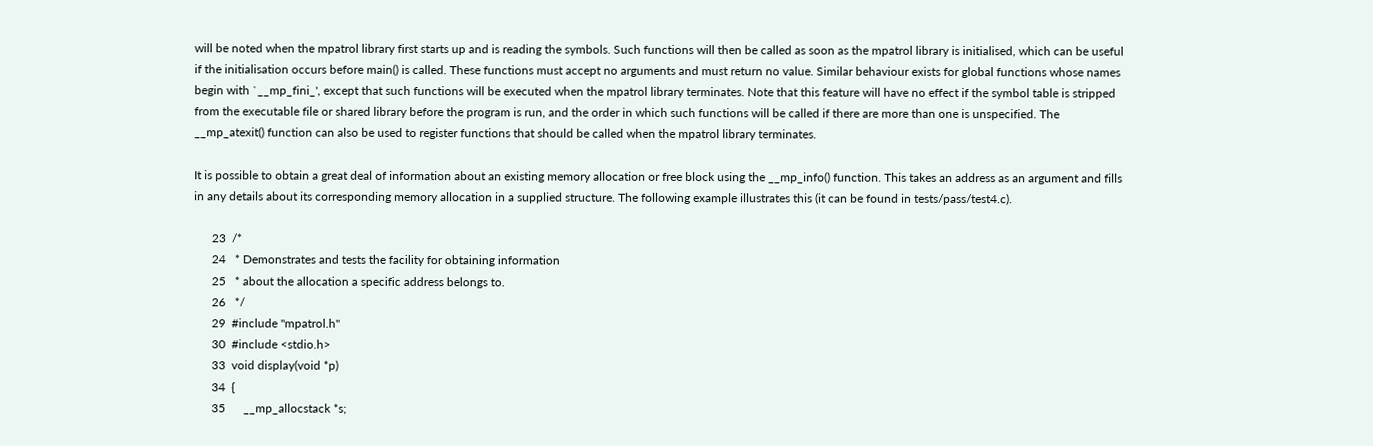will be noted when the mpatrol library first starts up and is reading the symbols. Such functions will then be called as soon as the mpatrol library is initialised, which can be useful if the initialisation occurs before main() is called. These functions must accept no arguments and must return no value. Similar behaviour exists for global functions whose names begin with `__mp_fini_', except that such functions will be executed when the mpatrol library terminates. Note that this feature will have no effect if the symbol table is stripped from the executable file or shared library before the program is run, and the order in which such functions will be called if there are more than one is unspecified. The __mp_atexit() function can also be used to register functions that should be called when the mpatrol library terminates.

It is possible to obtain a great deal of information about an existing memory allocation or free block using the __mp_info() function. This takes an address as an argument and fills in any details about its corresponding memory allocation in a supplied structure. The following example illustrates this (it can be found in tests/pass/test4.c).

      23  /*
      24   * Demonstrates and tests the facility for obtaining information
      25   * about the allocation a specific address belongs to.
      26   */
      29  #include "mpatrol.h"
      30  #include <stdio.h>
      33  void display(void *p)
      34  {
      35      __mp_allocstack *s;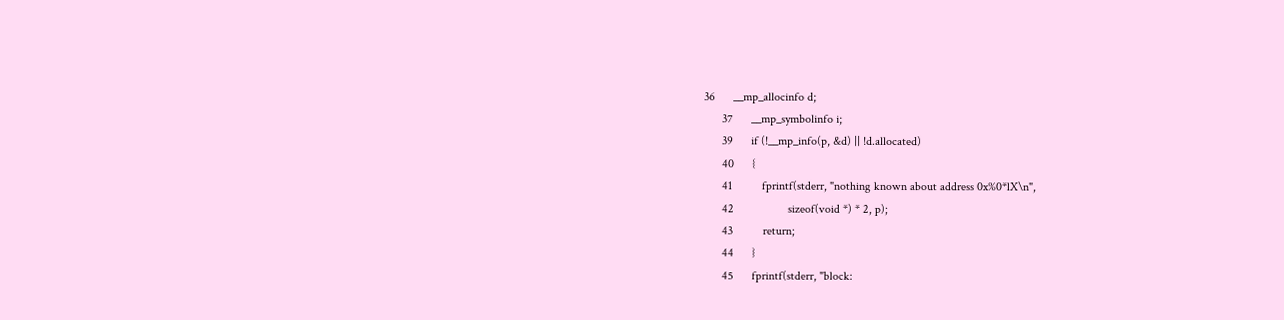36      __mp_allocinfo d;
      37      __mp_symbolinfo i;
      39      if (!__mp_info(p, &d) || !d.allocated)
      40      {
      41          fprintf(stderr, "nothing known about address 0x%0*lX\n",
      42                  sizeof(void *) * 2, p);
      43          return;
      44      }
      45      fprintf(stderr, "block: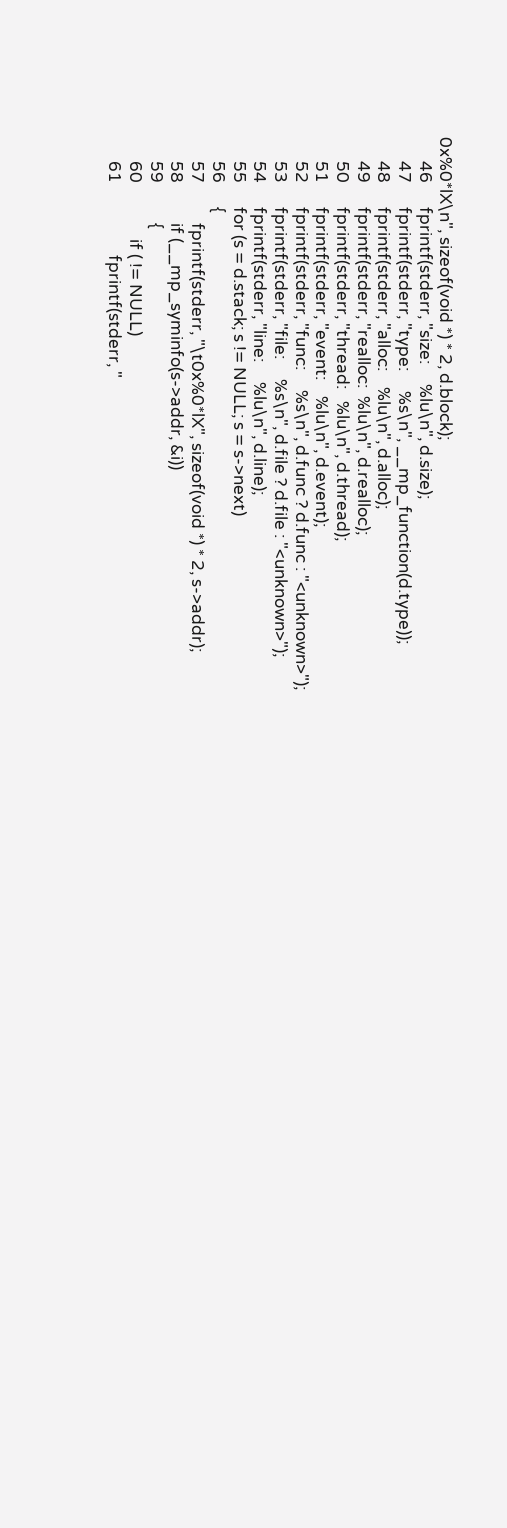0x%0*lX\n", sizeof(void *) * 2, d.block);
      46      fprintf(stderr, "size:     %lu\n", d.size);
      47      fprintf(stderr, "type:     %s\n", __mp_function(d.type));
      48      fprintf(stderr, "alloc:    %lu\n", d.alloc);
      49      fprintf(stderr, "realloc:  %lu\n", d.realloc);
      50      fprintf(stderr, "thread:   %lu\n", d.thread);
      51      fprintf(stderr, "event:    %lu\n", d.event);
      52      fprintf(stderr, "func:     %s\n", d.func ? d.func : "<unknown>");
      53      fprintf(stderr, "file:     %s\n", d.file ? d.file : "<unknown>");
      54      fprintf(stderr, "line:     %lu\n", d.line);
      55      for (s = d.stack; s != NULL; s = s->next)
      56      {
      57          fprintf(stderr, "\t0x%0*lX", sizeof(void *) * 2, s->addr);
      58          if (__mp_syminfo(s->addr, &i))
      59          {
      60              if ( != NULL)
      61                  fprintf(stderr, "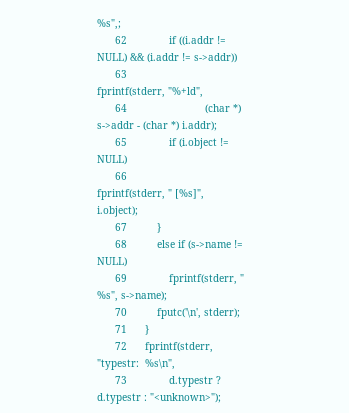%s",;
      62              if ((i.addr != NULL) && (i.addr != s->addr))
      63                  fprintf(stderr, "%+ld",
      64                          (char *) s->addr - (char *) i.addr);
      65              if (i.object != NULL)
      66                  fprintf(stderr, " [%s]", i.object);
      67          }
      68          else if (s->name != NULL)
      69              fprintf(stderr, " %s", s->name);
      70          fputc('\n', stderr);
      71      }
      72      fprintf(stderr, "typestr:  %s\n",
      73              d.typestr ? d.typestr : "<unknown>");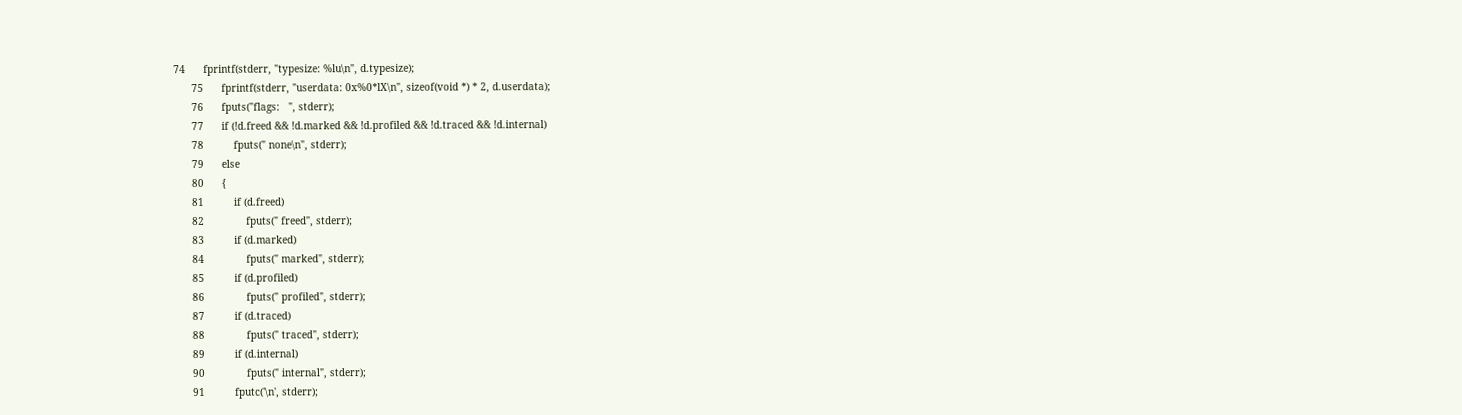74      fprintf(stderr, "typesize: %lu\n", d.typesize);
      75      fprintf(stderr, "userdata: 0x%0*lX\n", sizeof(void *) * 2, d.userdata);
      76      fputs("flags:   ", stderr);
      77      if (!d.freed && !d.marked && !d.profiled && !d.traced && !d.internal)
      78          fputs(" none\n", stderr);
      79      else
      80      {
      81          if (d.freed)
      82              fputs(" freed", stderr);
      83          if (d.marked)
      84              fputs(" marked", stderr);
      85          if (d.profiled)
      86              fputs(" profiled", stderr);
      87          if (d.traced)
      88              fputs(" traced", stderr);
      89          if (d.internal)
      90              fputs(" internal", stderr);
      91          fputc('\n', stderr);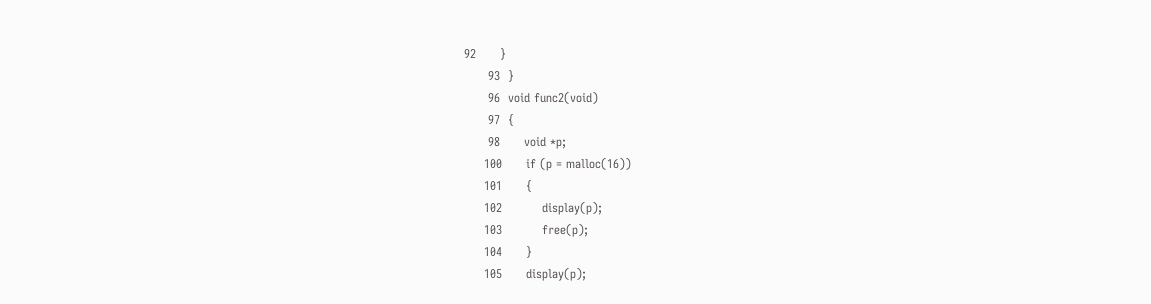92      }
      93  }
      96  void func2(void)
      97  {
      98      void *p;
     100      if (p = malloc(16))
     101      {
     102          display(p);
     103          free(p);
     104      }
     105      display(p);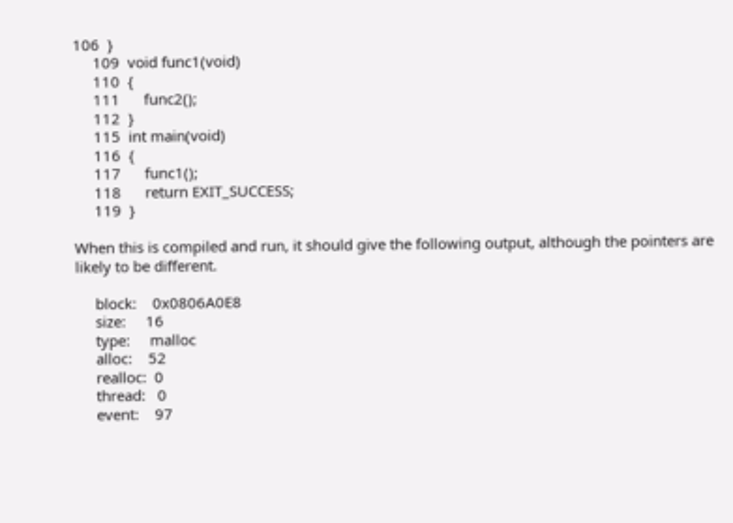106  }
     109  void func1(void)
     110  {
     111      func2();
     112  }
     115  int main(void)
     116  {
     117      func1();
     118      return EXIT_SUCCESS;
     119  }

When this is compiled and run, it should give the following output, although the pointers are likely to be different.

     block:    0x0806A0E8
     size:     16
     type:     malloc
     alloc:    52
     realloc:  0
     thread:   0
     event:    97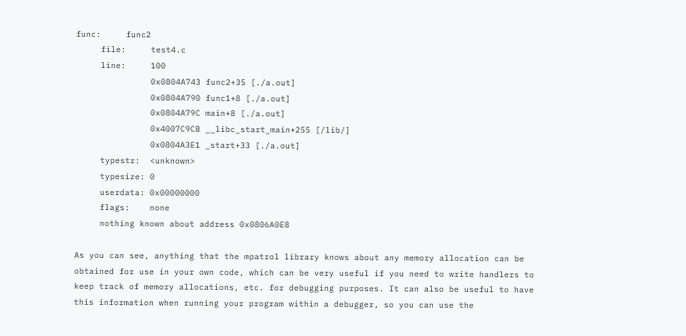func:     func2
     file:     test4.c
     line:     100
               0x0804A743 func2+35 [./a.out]
               0x0804A790 func1+8 [./a.out]
               0x0804A79C main+8 [./a.out]
               0x4007C9CB __libc_start_main+255 [/lib/]
               0x0804A3E1 _start+33 [./a.out]
     typestr:  <unknown>
     typesize: 0
     userdata: 0x00000000
     flags:    none
     nothing known about address 0x0806A0E8

As you can see, anything that the mpatrol library knows about any memory allocation can be obtained for use in your own code, which can be very useful if you need to write handlers to keep track of memory allocations, etc. for debugging purposes. It can also be useful to have this information when running your program within a debugger, so you can use the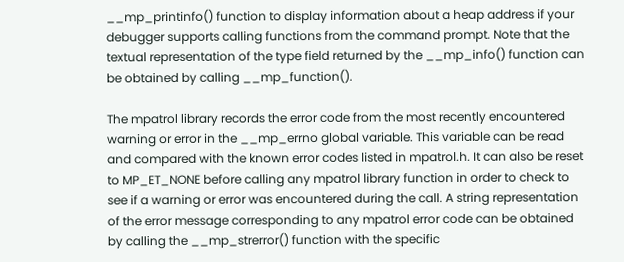__mp_printinfo() function to display information about a heap address if your debugger supports calling functions from the command prompt. Note that the textual representation of the type field returned by the __mp_info() function can be obtained by calling __mp_function().

The mpatrol library records the error code from the most recently encountered warning or error in the __mp_errno global variable. This variable can be read and compared with the known error codes listed in mpatrol.h. It can also be reset to MP_ET_NONE before calling any mpatrol library function in order to check to see if a warning or error was encountered during the call. A string representation of the error message corresponding to any mpatrol error code can be obtained by calling the __mp_strerror() function with the specific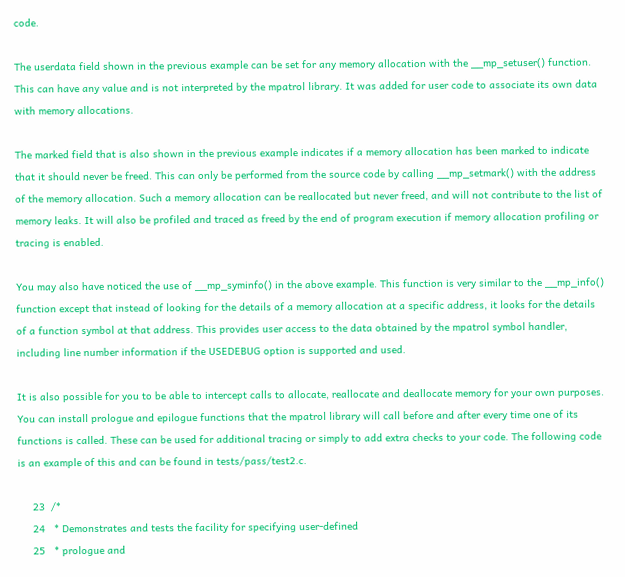code.

The userdata field shown in the previous example can be set for any memory allocation with the __mp_setuser() function. This can have any value and is not interpreted by the mpatrol library. It was added for user code to associate its own data with memory allocations.

The marked field that is also shown in the previous example indicates if a memory allocation has been marked to indicate that it should never be freed. This can only be performed from the source code by calling __mp_setmark() with the address of the memory allocation. Such a memory allocation can be reallocated but never freed, and will not contribute to the list of memory leaks. It will also be profiled and traced as freed by the end of program execution if memory allocation profiling or tracing is enabled.

You may also have noticed the use of __mp_syminfo() in the above example. This function is very similar to the __mp_info() function except that instead of looking for the details of a memory allocation at a specific address, it looks for the details of a function symbol at that address. This provides user access to the data obtained by the mpatrol symbol handler, including line number information if the USEDEBUG option is supported and used.

It is also possible for you to be able to intercept calls to allocate, reallocate and deallocate memory for your own purposes. You can install prologue and epilogue functions that the mpatrol library will call before and after every time one of its functions is called. These can be used for additional tracing or simply to add extra checks to your code. The following code is an example of this and can be found in tests/pass/test2.c.

     23  /*
     24   * Demonstrates and tests the facility for specifying user-defined
     25   * prologue and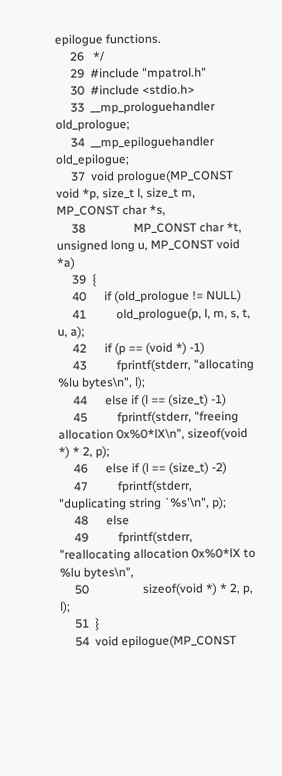epilogue functions.
     26   */
     29  #include "mpatrol.h"
     30  #include <stdio.h>
     33  __mp_prologuehandler old_prologue;
     34  __mp_epiloguehandler old_epilogue;
     37  void prologue(MP_CONST void *p, size_t l, size_t m, MP_CONST char *s,
     38                MP_CONST char *t, unsigned long u, MP_CONST void *a)
     39  {
     40      if (old_prologue != NULL)
     41          old_prologue(p, l, m, s, t, u, a);
     42      if (p == (void *) -1)
     43          fprintf(stderr, "allocating %lu bytes\n", l);
     44      else if (l == (size_t) -1)
     45          fprintf(stderr, "freeing allocation 0x%0*lX\n", sizeof(void *) * 2, p);
     46      else if (l == (size_t) -2)
     47          fprintf(stderr, "duplicating string `%s'\n", p);
     48      else
     49          fprintf(stderr, "reallocating allocation 0x%0*lX to %lu bytes\n",
     50                  sizeof(void *) * 2, p, l);
     51  }
     54  void epilogue(MP_CONST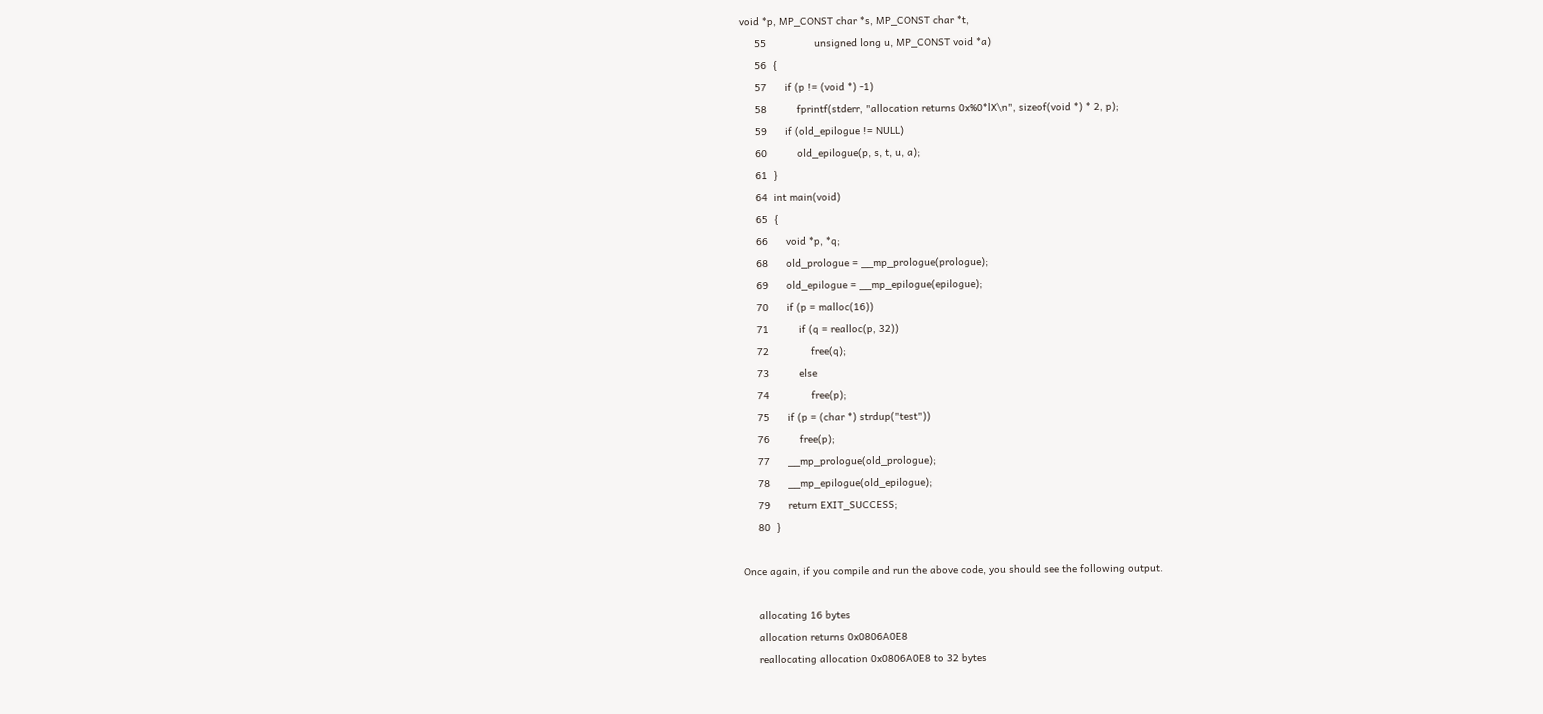void *p, MP_CONST char *s, MP_CONST char *t,
     55                unsigned long u, MP_CONST void *a)
     56  {
     57      if (p != (void *) -1)
     58          fprintf(stderr, "allocation returns 0x%0*lX\n", sizeof(void *) * 2, p);
     59      if (old_epilogue != NULL)
     60          old_epilogue(p, s, t, u, a);
     61  }
     64  int main(void)
     65  {
     66      void *p, *q;
     68      old_prologue = __mp_prologue(prologue);
     69      old_epilogue = __mp_epilogue(epilogue);
     70      if (p = malloc(16))
     71          if (q = realloc(p, 32))
     72              free(q);
     73          else
     74              free(p);
     75      if (p = (char *) strdup("test"))
     76          free(p);
     77      __mp_prologue(old_prologue);
     78      __mp_epilogue(old_epilogue);
     79      return EXIT_SUCCESS;
     80  }

Once again, if you compile and run the above code, you should see the following output.

     allocating 16 bytes
     allocation returns 0x0806A0E8
     reallocating allocation 0x0806A0E8 to 32 bytes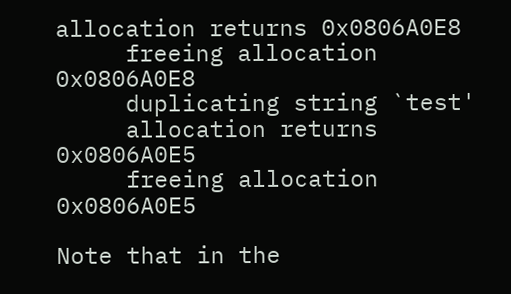allocation returns 0x0806A0E8
     freeing allocation 0x0806A0E8
     duplicating string `test'
     allocation returns 0x0806A0E5
     freeing allocation 0x0806A0E5

Note that in the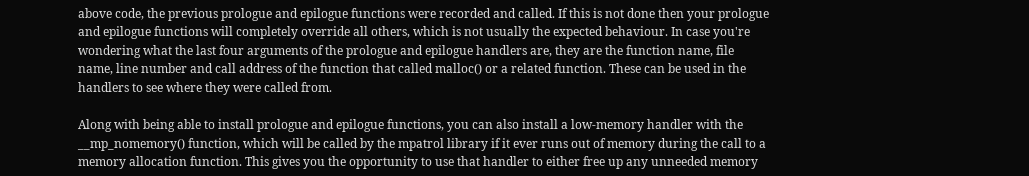above code, the previous prologue and epilogue functions were recorded and called. If this is not done then your prologue and epilogue functions will completely override all others, which is not usually the expected behaviour. In case you're wondering what the last four arguments of the prologue and epilogue handlers are, they are the function name, file name, line number and call address of the function that called malloc() or a related function. These can be used in the handlers to see where they were called from.

Along with being able to install prologue and epilogue functions, you can also install a low-memory handler with the __mp_nomemory() function, which will be called by the mpatrol library if it ever runs out of memory during the call to a memory allocation function. This gives you the opportunity to use that handler to either free up any unneeded memory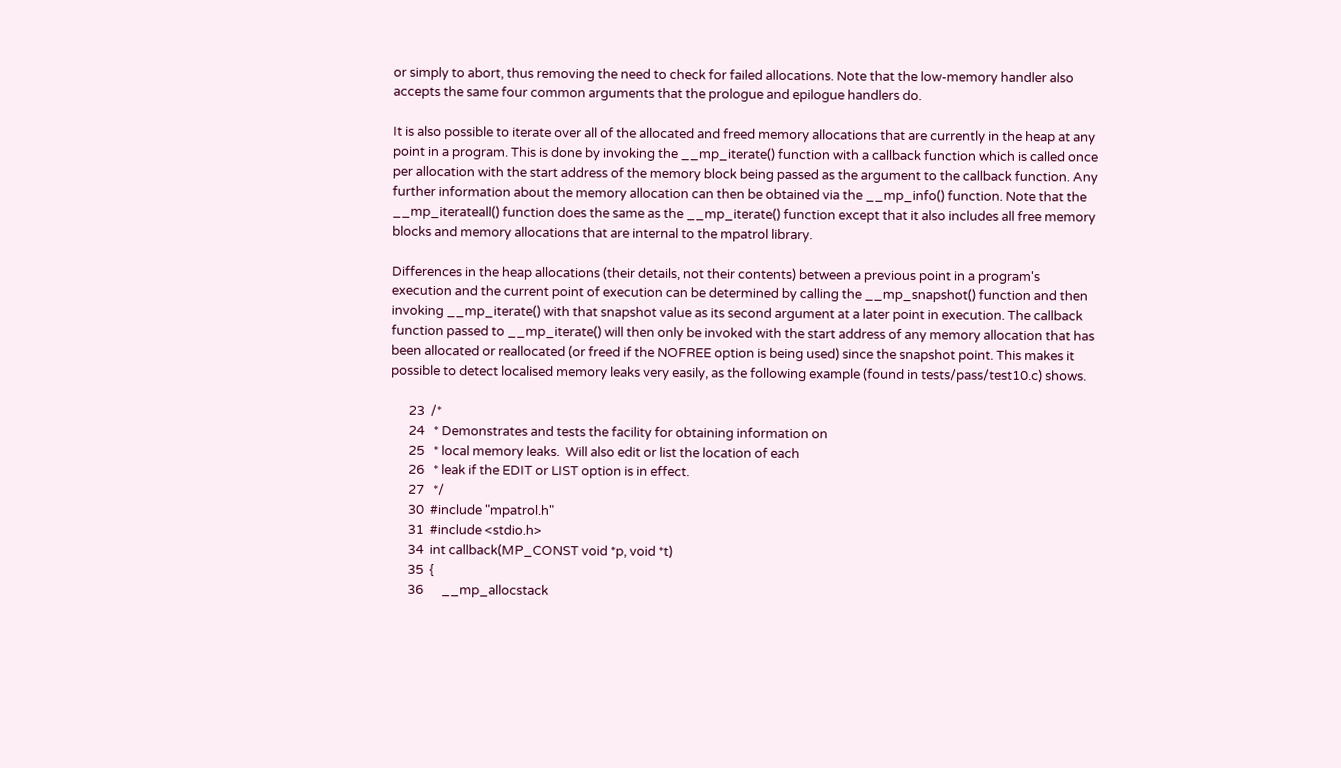or simply to abort, thus removing the need to check for failed allocations. Note that the low-memory handler also accepts the same four common arguments that the prologue and epilogue handlers do.

It is also possible to iterate over all of the allocated and freed memory allocations that are currently in the heap at any point in a program. This is done by invoking the __mp_iterate() function with a callback function which is called once per allocation with the start address of the memory block being passed as the argument to the callback function. Any further information about the memory allocation can then be obtained via the __mp_info() function. Note that the __mp_iterateall() function does the same as the __mp_iterate() function except that it also includes all free memory blocks and memory allocations that are internal to the mpatrol library.

Differences in the heap allocations (their details, not their contents) between a previous point in a program's execution and the current point of execution can be determined by calling the __mp_snapshot() function and then invoking __mp_iterate() with that snapshot value as its second argument at a later point in execution. The callback function passed to __mp_iterate() will then only be invoked with the start address of any memory allocation that has been allocated or reallocated (or freed if the NOFREE option is being used) since the snapshot point. This makes it possible to detect localised memory leaks very easily, as the following example (found in tests/pass/test10.c) shows.

      23  /*
      24   * Demonstrates and tests the facility for obtaining information on
      25   * local memory leaks.  Will also edit or list the location of each
      26   * leak if the EDIT or LIST option is in effect.
      27   */
      30  #include "mpatrol.h"
      31  #include <stdio.h>
      34  int callback(MP_CONST void *p, void *t)
      35  {
      36      __mp_allocstack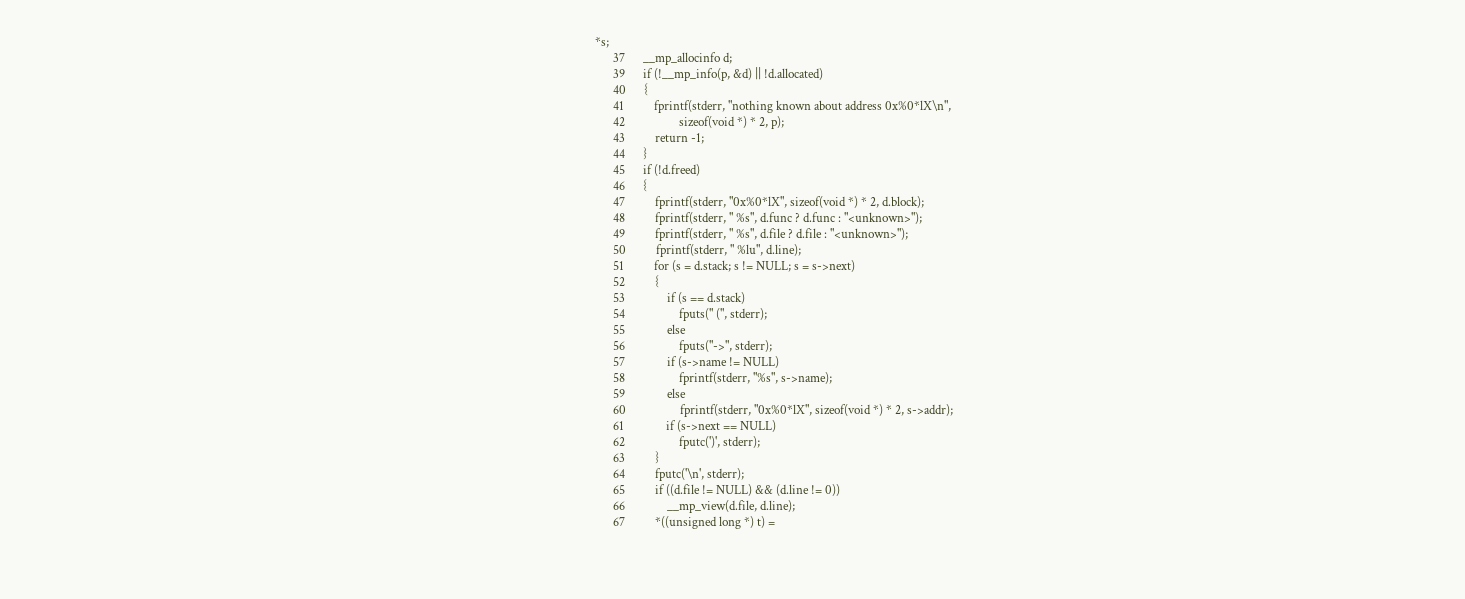*s;
      37      __mp_allocinfo d;
      39      if (!__mp_info(p, &d) || !d.allocated)
      40      {
      41          fprintf(stderr, "nothing known about address 0x%0*lX\n",
      42                  sizeof(void *) * 2, p);
      43          return -1;
      44      }
      45      if (!d.freed)
      46      {
      47          fprintf(stderr, "0x%0*lX", sizeof(void *) * 2, d.block);
      48          fprintf(stderr, " %s", d.func ? d.func : "<unknown>");
      49          fprintf(stderr, " %s", d.file ? d.file : "<unknown>");
      50          fprintf(stderr, " %lu", d.line);
      51          for (s = d.stack; s != NULL; s = s->next)
      52          {
      53              if (s == d.stack)
      54                  fputs(" (", stderr);
      55              else
      56                  fputs("->", stderr);
      57              if (s->name != NULL)
      58                  fprintf(stderr, "%s", s->name);
      59              else
      60                  fprintf(stderr, "0x%0*lX", sizeof(void *) * 2, s->addr);
      61              if (s->next == NULL)
      62                  fputc(')', stderr);
      63          }
      64          fputc('\n', stderr);
      65          if ((d.file != NULL) && (d.line != 0))
      66              __mp_view(d.file, d.line);
      67          *((unsigned long *) t) =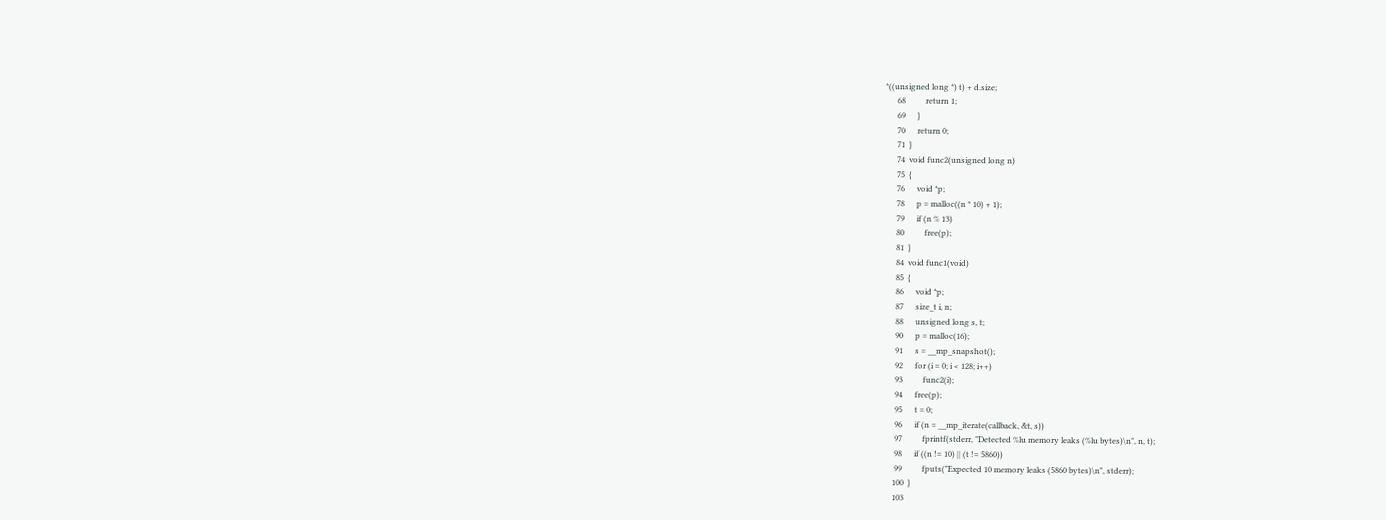*((unsigned long *) t) + d.size;
      68          return 1;
      69      }
      70      return 0;
      71  }
      74  void func2(unsigned long n)
      75  {
      76      void *p;
      78      p = malloc((n * 10) + 1);
      79      if (n % 13)
      80          free(p);
      81  }
      84  void func1(void)
      85  {
      86      void *p;
      87      size_t i, n;
      88      unsigned long s, t;
      90      p = malloc(16);
      91      s = __mp_snapshot();
      92      for (i = 0; i < 128; i++)
      93          func2(i);
      94      free(p);
      95      t = 0;
      96      if (n = __mp_iterate(callback, &t, s))
      97          fprintf(stderr, "Detected %lu memory leaks (%lu bytes)\n", n, t);
      98      if ((n != 10) || (t != 5860))
      99          fputs("Expected 10 memory leaks (5860 bytes)\n", stderr);
     100  }
     103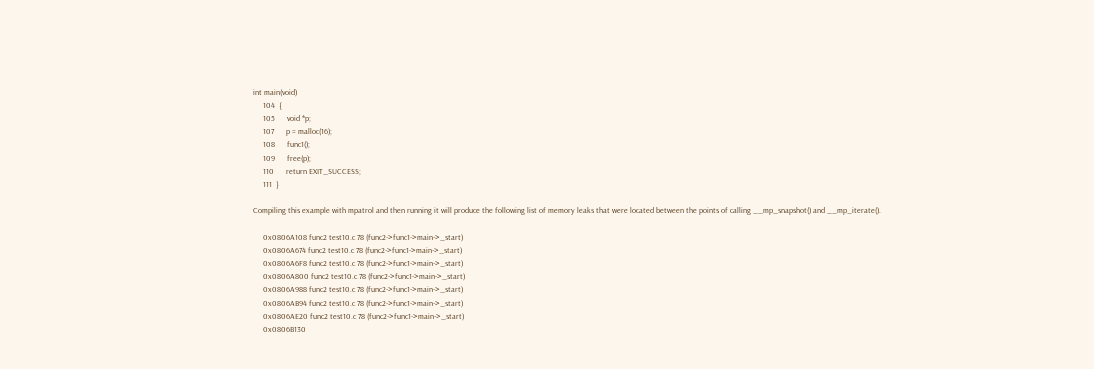int main(void)
     104  {
     105      void *p;
     107      p = malloc(16);
     108      func1();
     109      free(p);
     110      return EXIT_SUCCESS;
     111  }

Compiling this example with mpatrol and then running it will produce the following list of memory leaks that were located between the points of calling __mp_snapshot() and __mp_iterate().

     0x0806A108 func2 test10.c 78 (func2->func1->main->_start)
     0x0806A674 func2 test10.c 78 (func2->func1->main->_start)
     0x0806A6F8 func2 test10.c 78 (func2->func1->main->_start)
     0x0806A800 func2 test10.c 78 (func2->func1->main->_start)
     0x0806A988 func2 test10.c 78 (func2->func1->main->_start)
     0x0806AB94 func2 test10.c 78 (func2->func1->main->_start)
     0x0806AE20 func2 test10.c 78 (func2->func1->main->_start)
     0x0806B130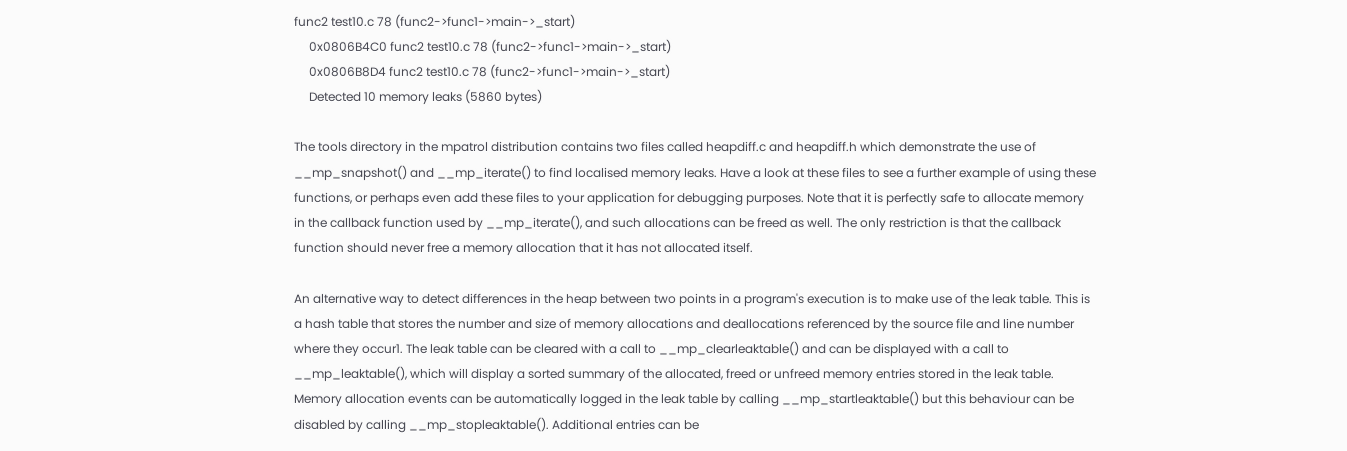func2 test10.c 78 (func2->func1->main->_start)
     0x0806B4C0 func2 test10.c 78 (func2->func1->main->_start)
     0x0806B8D4 func2 test10.c 78 (func2->func1->main->_start)
     Detected 10 memory leaks (5860 bytes)

The tools directory in the mpatrol distribution contains two files called heapdiff.c and heapdiff.h which demonstrate the use of __mp_snapshot() and __mp_iterate() to find localised memory leaks. Have a look at these files to see a further example of using these functions, or perhaps even add these files to your application for debugging purposes. Note that it is perfectly safe to allocate memory in the callback function used by __mp_iterate(), and such allocations can be freed as well. The only restriction is that the callback function should never free a memory allocation that it has not allocated itself.

An alternative way to detect differences in the heap between two points in a program's execution is to make use of the leak table. This is a hash table that stores the number and size of memory allocations and deallocations referenced by the source file and line number where they occur1. The leak table can be cleared with a call to __mp_clearleaktable() and can be displayed with a call to __mp_leaktable(), which will display a sorted summary of the allocated, freed or unfreed memory entries stored in the leak table. Memory allocation events can be automatically logged in the leak table by calling __mp_startleaktable() but this behaviour can be disabled by calling __mp_stopleaktable(). Additional entries can be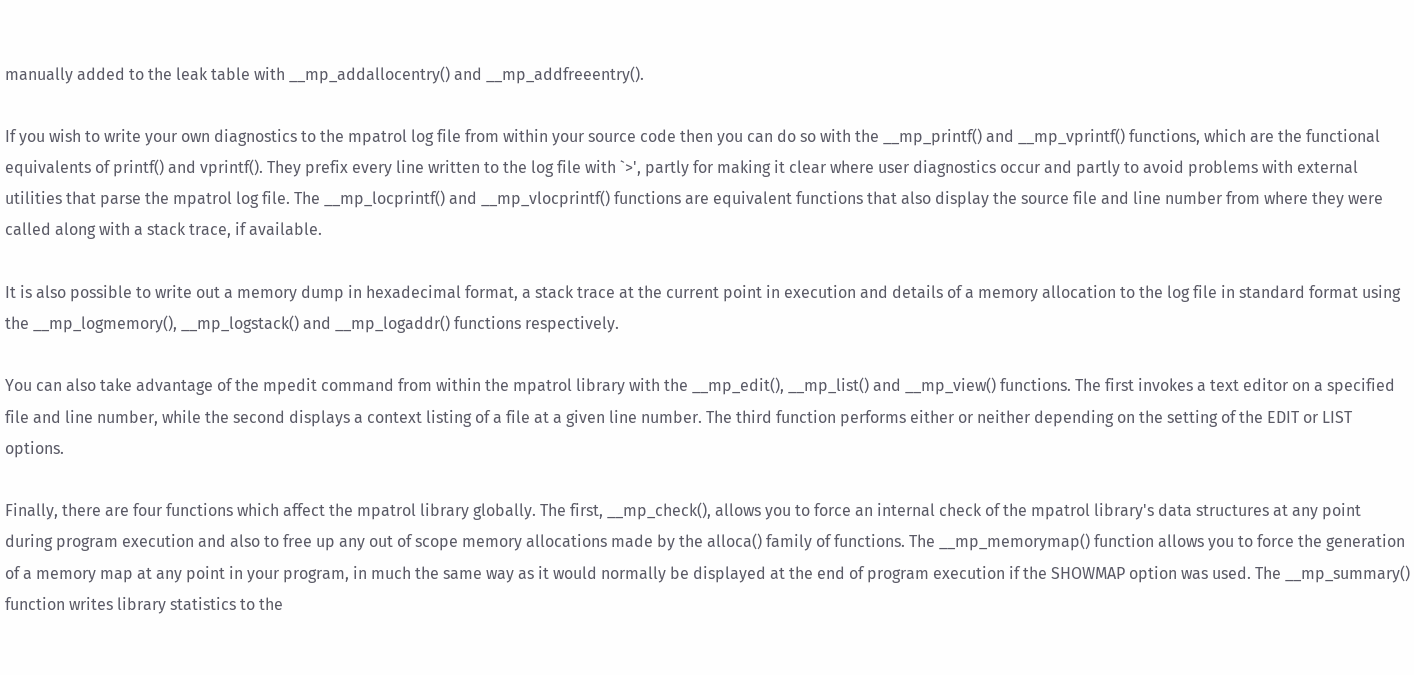manually added to the leak table with __mp_addallocentry() and __mp_addfreeentry().

If you wish to write your own diagnostics to the mpatrol log file from within your source code then you can do so with the __mp_printf() and __mp_vprintf() functions, which are the functional equivalents of printf() and vprintf(). They prefix every line written to the log file with `>', partly for making it clear where user diagnostics occur and partly to avoid problems with external utilities that parse the mpatrol log file. The __mp_locprintf() and __mp_vlocprintf() functions are equivalent functions that also display the source file and line number from where they were called along with a stack trace, if available.

It is also possible to write out a memory dump in hexadecimal format, a stack trace at the current point in execution and details of a memory allocation to the log file in standard format using the __mp_logmemory(), __mp_logstack() and __mp_logaddr() functions respectively.

You can also take advantage of the mpedit command from within the mpatrol library with the __mp_edit(), __mp_list() and __mp_view() functions. The first invokes a text editor on a specified file and line number, while the second displays a context listing of a file at a given line number. The third function performs either or neither depending on the setting of the EDIT or LIST options.

Finally, there are four functions which affect the mpatrol library globally. The first, __mp_check(), allows you to force an internal check of the mpatrol library's data structures at any point during program execution and also to free up any out of scope memory allocations made by the alloca() family of functions. The __mp_memorymap() function allows you to force the generation of a memory map at any point in your program, in much the same way as it would normally be displayed at the end of program execution if the SHOWMAP option was used. The __mp_summary() function writes library statistics to the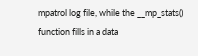mpatrol log file, while the __mp_stats() function fills in a data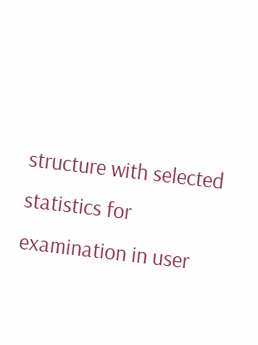structure with selected statistics for examination in user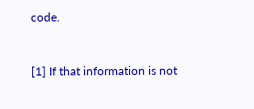code.


[1] If that information is not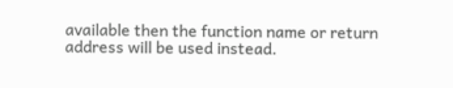available then the function name or return address will be used instead.